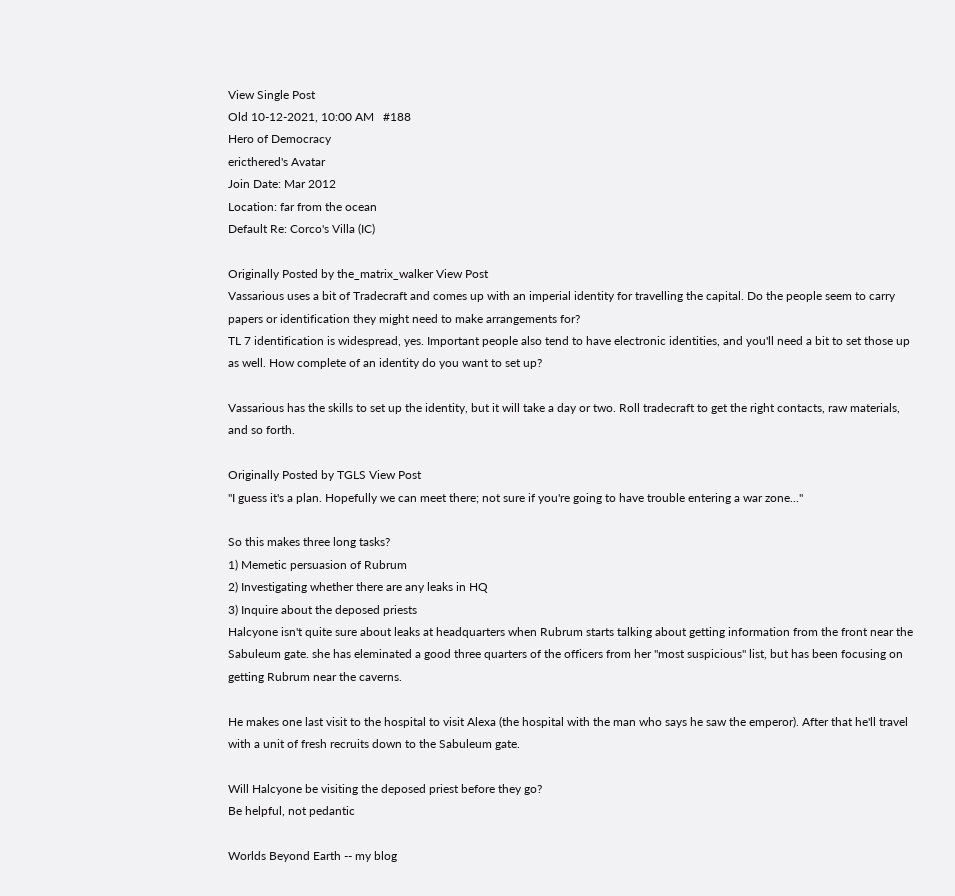View Single Post
Old 10-12-2021, 10:00 AM   #188
Hero of Democracy
ericthered's Avatar
Join Date: Mar 2012
Location: far from the ocean
Default Re: Corco's Villa (IC)

Originally Posted by the_matrix_walker View Post
Vassarious uses a bit of Tradecraft and comes up with an imperial identity for travelling the capital. Do the people seem to carry papers or identification they might need to make arrangements for?
TL 7 identification is widespread, yes. Important people also tend to have electronic identities, and you'll need a bit to set those up as well. How complete of an identity do you want to set up?

Vassarious has the skills to set up the identity, but it will take a day or two. Roll tradecraft to get the right contacts, raw materials, and so forth.

Originally Posted by TGLS View Post
"I guess it's a plan. Hopefully we can meet there; not sure if you're going to have trouble entering a war zone..."

So this makes three long tasks?
1) Memetic persuasion of Rubrum
2) Investigating whether there are any leaks in HQ
3) Inquire about the deposed priests
Halcyone isn't quite sure about leaks at headquarters when Rubrum starts talking about getting information from the front near the Sabuleum gate. she has eleminated a good three quarters of the officers from her "most suspicious" list, but has been focusing on getting Rubrum near the caverns.

He makes one last visit to the hospital to visit Alexa (the hospital with the man who says he saw the emperor). After that he'll travel with a unit of fresh recruits down to the Sabuleum gate.

Will Halcyone be visiting the deposed priest before they go?
Be helpful, not pedantic

Worlds Beyond Earth -- my blog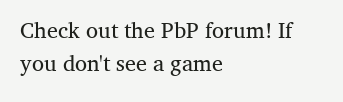Check out the PbP forum! If you don't see a game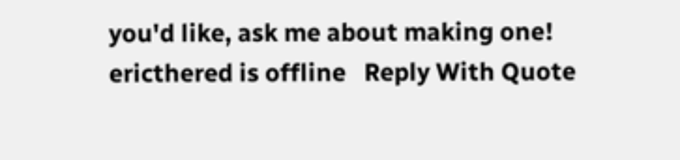you'd like, ask me about making one!
ericthered is offline   Reply With Quote